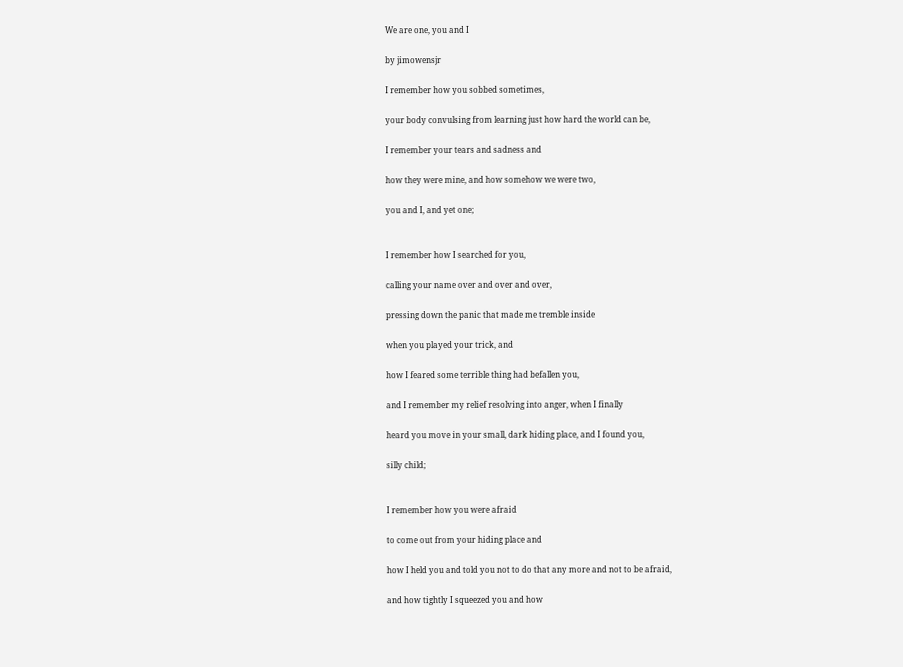We are one, you and I

by jimowensjr

I remember how you sobbed sometimes,

your body convulsing from learning just how hard the world can be,

I remember your tears and sadness and

how they were mine, and how somehow we were two,

you and I, and yet one;


I remember how I searched for you,

calling your name over and over and over,

pressing down the panic that made me tremble inside

when you played your trick, and

how I feared some terrible thing had befallen you,

and I remember my relief resolving into anger, when I finally

heard you move in your small, dark hiding place, and I found you,

silly child;


I remember how you were afraid

to come out from your hiding place and

how I held you and told you not to do that any more and not to be afraid,

and how tightly I squeezed you and how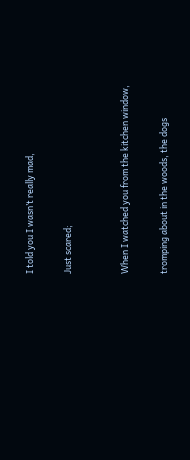I told you I wasn’t really mad,

Just scared;


When I watched you from the kitchen window,

tromping about in the woods, the dogs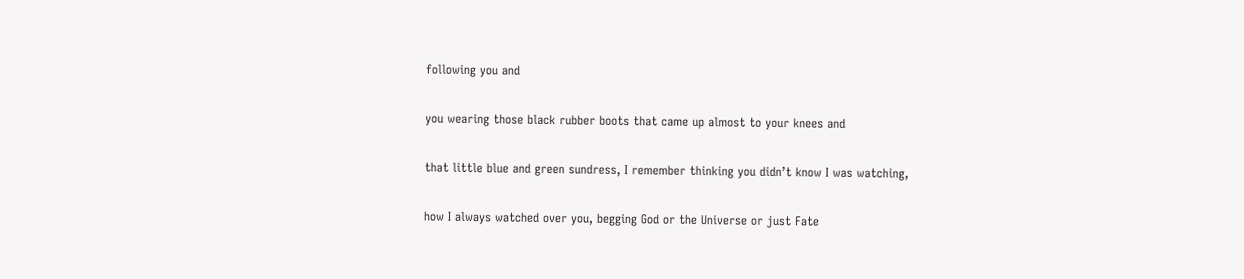following you and

you wearing those black rubber boots that came up almost to your knees and

that little blue and green sundress, I remember thinking you didn’t know I was watching,

how I always watched over you, begging God or the Universe or just Fate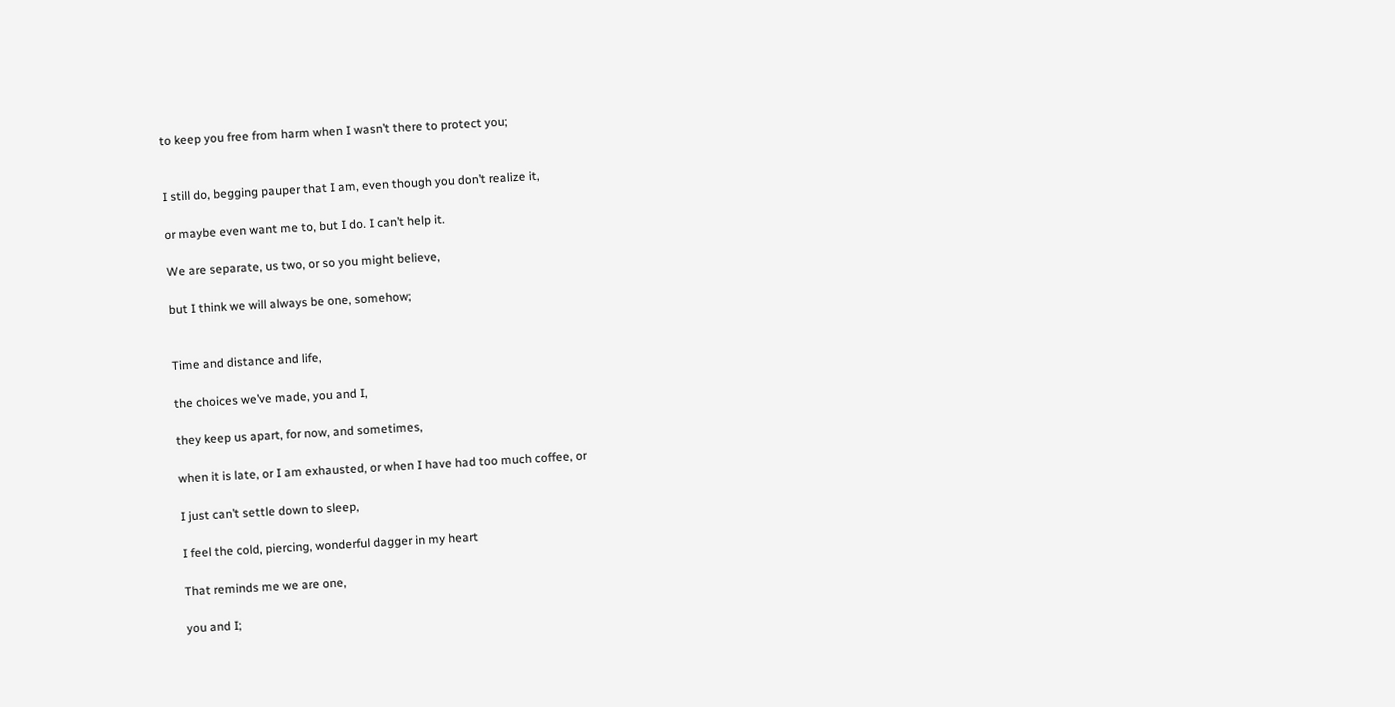to keep you free from harm when I wasn’t there to protect you;


I still do, begging pauper that I am, even though you don’t realize it,

or maybe even want me to, but I do. I can’t help it.

We are separate, us two, or so you might believe,

but I think we will always be one, somehow;


Time and distance and life,

the choices we’ve made, you and I,

they keep us apart, for now, and sometimes,

when it is late, or I am exhausted, or when I have had too much coffee, or

I just can’t settle down to sleep,

I feel the cold, piercing, wonderful dagger in my heart

That reminds me we are one,

you and I;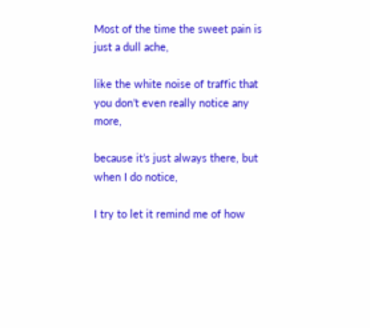Most of the time the sweet pain is just a dull ache,

like the white noise of traffic that you don’t even really notice any more,

because it’s just always there, but when I do notice,

I try to let it remind me of how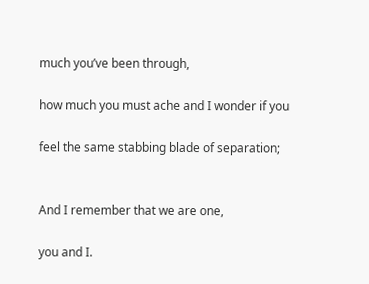much you’ve been through,

how much you must ache and I wonder if you

feel the same stabbing blade of separation;


And I remember that we are one,

you and I.